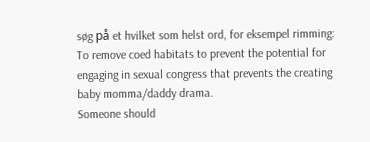søg på et hvilket som helst ord, for eksempel rimming:
To remove coed habitats to prevent the potential for engaging in sexual congress that prevents the creating baby momma/daddy drama.
Someone should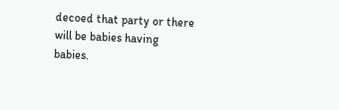decoed that party or there will be babies having babies.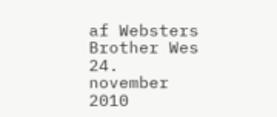af Websters Brother Wes 24. november 2010